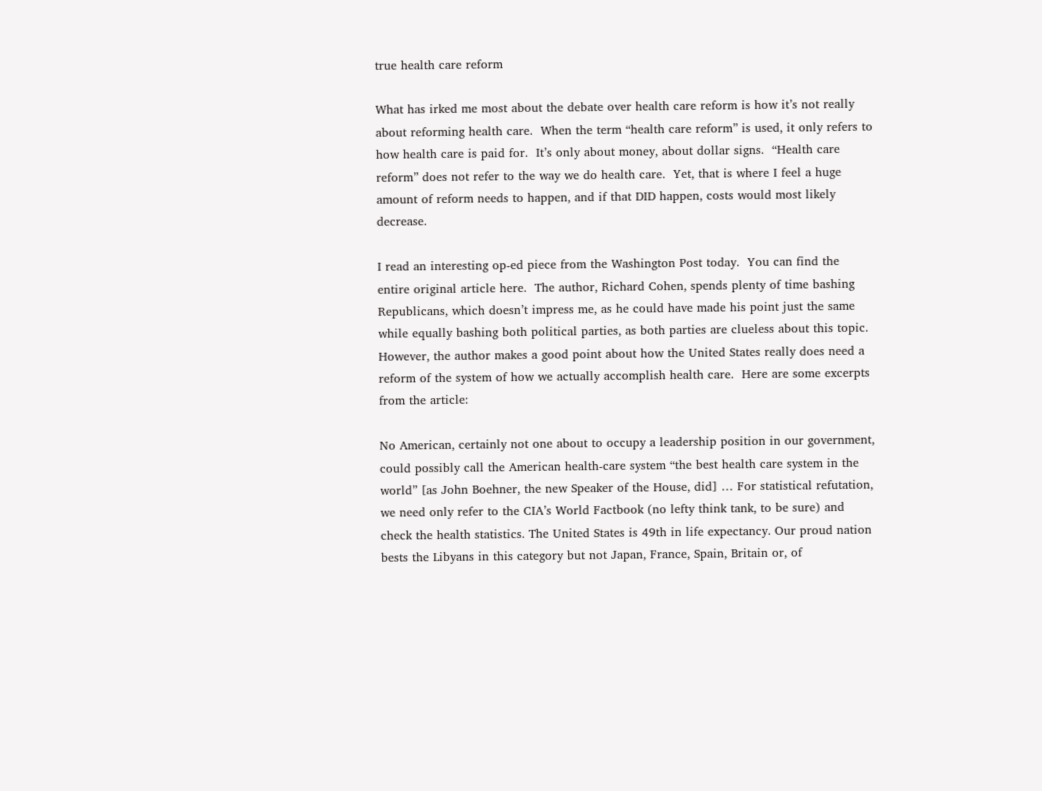true health care reform

What has irked me most about the debate over health care reform is how it’s not really about reforming health care.  When the term “health care reform” is used, it only refers to how health care is paid for.  It’s only about money, about dollar signs.  “Health care reform” does not refer to the way we do health care.  Yet, that is where I feel a huge amount of reform needs to happen, and if that DID happen, costs would most likely decrease.

I read an interesting op-ed piece from the Washington Post today.  You can find the entire original article here.  The author, Richard Cohen, spends plenty of time bashing Republicans, which doesn’t impress me, as he could have made his point just the same while equally bashing both political parties, as both parties are clueless about this topic.  However, the author makes a good point about how the United States really does need a reform of the system of how we actually accomplish health care.  Here are some excerpts from the article:

No American, certainly not one about to occupy a leadership position in our government, could possibly call the American health-care system “the best health care system in the world” [as John Boehner, the new Speaker of the House, did] … For statistical refutation, we need only refer to the CIA’s World Factbook (no lefty think tank, to be sure) and check the health statistics. The United States is 49th in life expectancy. Our proud nation bests the Libyans in this category but not Japan, France, Spain, Britain or, of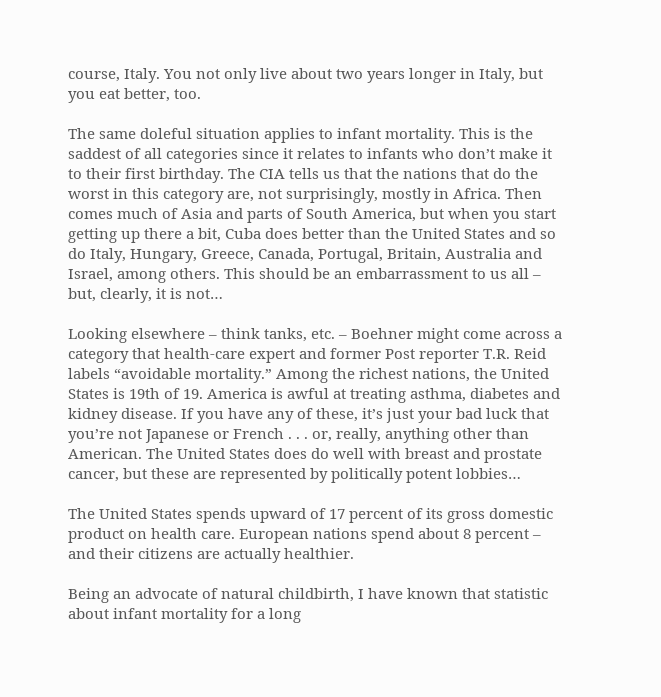course, Italy. You not only live about two years longer in Italy, but you eat better, too.

The same doleful situation applies to infant mortality. This is the saddest of all categories since it relates to infants who don’t make it to their first birthday. The CIA tells us that the nations that do the worst in this category are, not surprisingly, mostly in Africa. Then comes much of Asia and parts of South America, but when you start getting up there a bit, Cuba does better than the United States and so do Italy, Hungary, Greece, Canada, Portugal, Britain, Australia and Israel, among others. This should be an embarrassment to us all – but, clearly, it is not…

Looking elsewhere – think tanks, etc. – Boehner might come across a category that health-care expert and former Post reporter T.R. Reid labels “avoidable mortality.” Among the richest nations, the United States is 19th of 19. America is awful at treating asthma, diabetes and kidney disease. If you have any of these, it’s just your bad luck that you’re not Japanese or French . . . or, really, anything other than American. The United States does do well with breast and prostate cancer, but these are represented by politically potent lobbies…

The United States spends upward of 17 percent of its gross domestic product on health care. European nations spend about 8 percent – and their citizens are actually healthier.

Being an advocate of natural childbirth, I have known that statistic about infant mortality for a long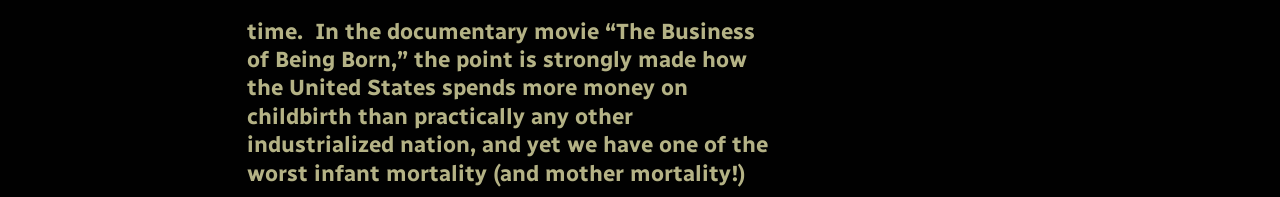time.  In the documentary movie “The Business of Being Born,” the point is strongly made how the United States spends more money on childbirth than practically any other industrialized nation, and yet we have one of the worst infant mortality (and mother mortality!)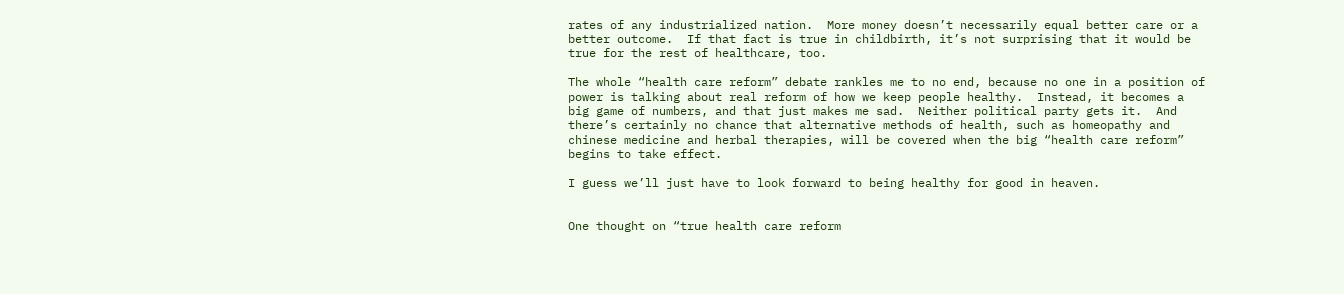rates of any industrialized nation.  More money doesn’t necessarily equal better care or a better outcome.  If that fact is true in childbirth, it’s not surprising that it would be true for the rest of healthcare, too.

The whole “health care reform” debate rankles me to no end, because no one in a position of power is talking about real reform of how we keep people healthy.  Instead, it becomes a big game of numbers, and that just makes me sad.  Neither political party gets it.  And there’s certainly no chance that alternative methods of health, such as homeopathy and chinese medicine and herbal therapies, will be covered when the big “health care reform” begins to take effect.

I guess we’ll just have to look forward to being healthy for good in heaven.


One thought on “true health care reform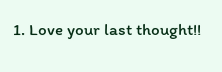1. Love your last thought!!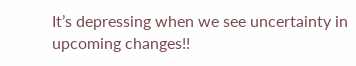It’s depressing when we see uncertainty in upcoming changes!!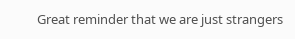Great reminder that we are just strangers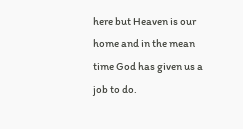here but Heaven is our home and in the mean time God has given us a job to do.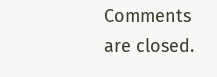Comments are closed.